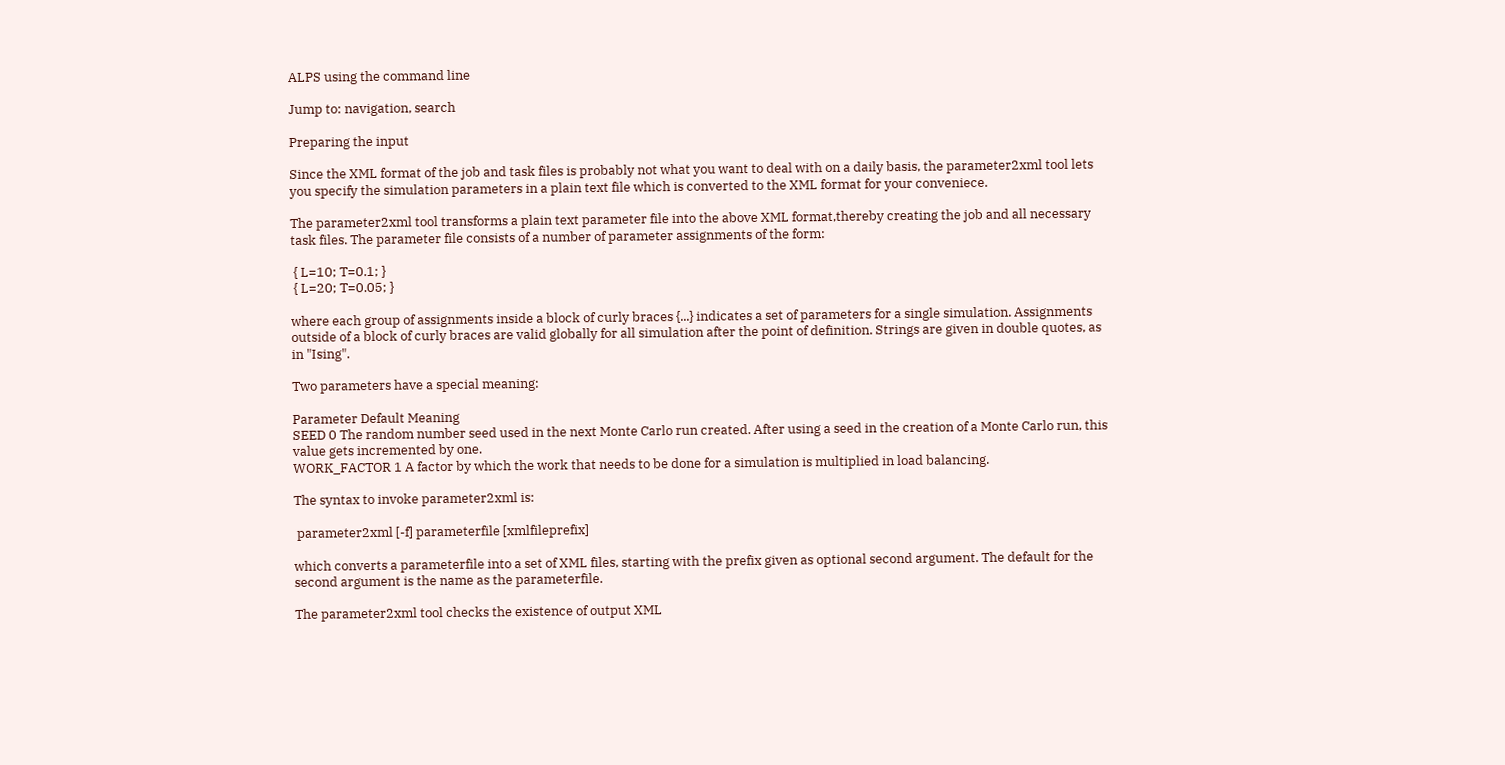ALPS using the command line

Jump to: navigation, search

Preparing the input

Since the XML format of the job and task files is probably not what you want to deal with on a daily basis, the parameter2xml tool lets you specify the simulation parameters in a plain text file which is converted to the XML format for your conveniece.

The parameter2xml tool transforms a plain text parameter file into the above XML format,thereby creating the job and all necessary task files. The parameter file consists of a number of parameter assignments of the form:

 { L=10; T=0.1; }
 { L=20; T=0.05; }

where each group of assignments inside a block of curly braces {...} indicates a set of parameters for a single simulation. Assignments outside of a block of curly braces are valid globally for all simulation after the point of definition. Strings are given in double quotes, as in "Ising".

Two parameters have a special meaning:

Parameter Default Meaning
SEED 0 The random number seed used in the next Monte Carlo run created. After using a seed in the creation of a Monte Carlo run, this value gets incremented by one.
WORK_FACTOR 1 A factor by which the work that needs to be done for a simulation is multiplied in load balancing.

The syntax to invoke parameter2xml is:

 parameter2xml [-f] parameterfile [xmlfileprefix]

which converts a parameterfile into a set of XML files, starting with the prefix given as optional second argument. The default for the second argument is the name as the parameterfile.

The parameter2xml tool checks the existence of output XML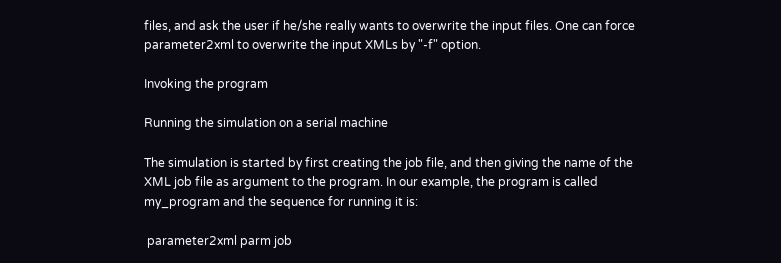files, and ask the user if he/she really wants to overwrite the input files. One can force parameter2xml to overwrite the input XMLs by "-f" option.

Invoking the program

Running the simulation on a serial machine

The simulation is started by first creating the job file, and then giving the name of the XML job file as argument to the program. In our example, the program is called my_program and the sequence for running it is:

 parameter2xml parm job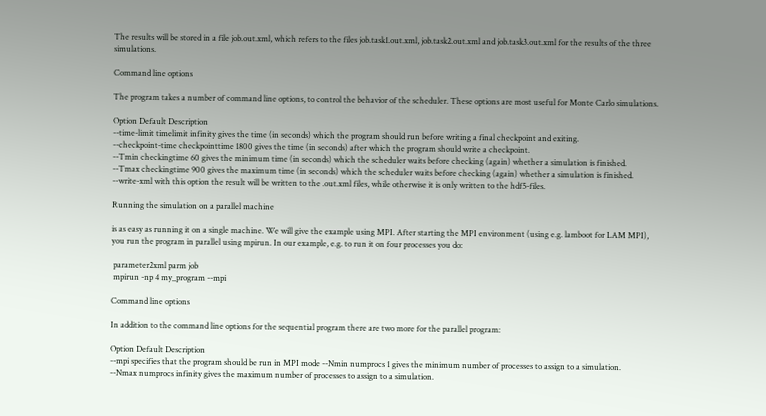The results will be stored in a file job.out.xml, which refers to the files job.task1.out.xml, job.task2.out.xml and job.task3.out.xml for the results of the three simulations.

Command line options

The program takes a number of command line options, to control the behavior of the scheduler. These options are most useful for Monte Carlo simulations.

Option Default Description
--time-limit timelimit infinity gives the time (in seconds) which the program should run before writing a final checkpoint and exiting.
--checkpoint-time checkpointtime 1800 gives the time (in seconds) after which the program should write a checkpoint.
--Tmin checkingtime 60 gives the minimum time (in seconds) which the scheduler waits before checking (again) whether a simulation is finished.
--Tmax checkingtime 900 gives the maximum time (in seconds) which the scheduler waits before checking (again) whether a simulation is finished.
--write-xml with this option the result will be written to the .out.xml files, while otherwise it is only written to the hdf5-files.

Running the simulation on a parallel machine

is as easy as running it on a single machine. We will give the example using MPI. After starting the MPI environment (using e.g. lamboot for LAM MPI), you run the program in parallel using mpirun. In our example, e.g. to run it on four processes you do:

 parameter2xml parm job
 mpirun -np 4 my_program --mpi

Command line options

In addition to the command line options for the sequential program there are two more for the parallel program:

Option Default Description
--mpi specifies that the program should be run in MPI mode --Nmin numprocs 1 gives the minimum number of processes to assign to a simulation.
--Nmax numprocs infinity gives the maximum number of processes to assign to a simulation.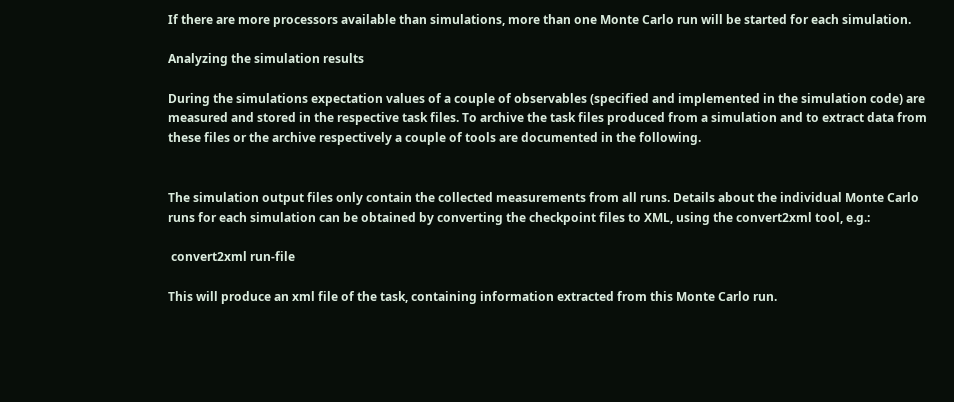If there are more processors available than simulations, more than one Monte Carlo run will be started for each simulation.

Analyzing the simulation results

During the simulations expectation values of a couple of observables (specified and implemented in the simulation code) are measured and stored in the respective task files. To archive the task files produced from a simulation and to extract data from these files or the archive respectively a couple of tools are documented in the following.


The simulation output files only contain the collected measurements from all runs. Details about the individual Monte Carlo runs for each simulation can be obtained by converting the checkpoint files to XML, using the convert2xml tool, e.g.:

 convert2xml run-file

This will produce an xml file of the task, containing information extracted from this Monte Carlo run.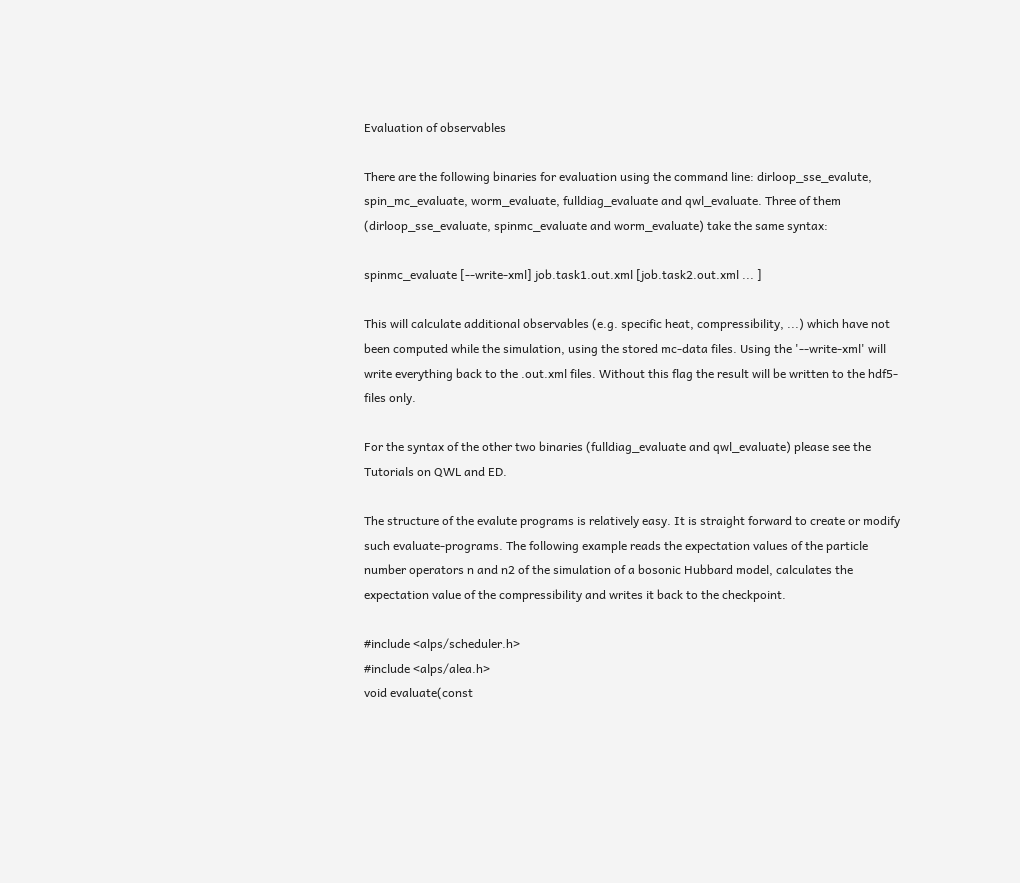Evaluation of observables

There are the following binaries for evaluation using the command line: dirloop_sse_evalute, spin_mc_evaluate, worm_evaluate, fulldiag_evaluate and qwl_evaluate. Three of them (dirloop_sse_evaluate, spinmc_evaluate and worm_evaluate) take the same syntax:

spinmc_evaluate [--write-xml] job.task1.out.xml [job.task2.out.xml ... ]

This will calculate additional observables (e.g. specific heat, compressibility, ...) which have not been computed while the simulation, using the stored mc-data files. Using the '--write-xml' will write everything back to the .out.xml files. Without this flag the result will be written to the hdf5-files only.

For the syntax of the other two binaries (fulldiag_evaluate and qwl_evaluate) please see the Tutorials on QWL and ED.

The structure of the evalute programs is relatively easy. It is straight forward to create or modify such evaluate-programs. The following example reads the expectation values of the particle number operators n and n2 of the simulation of a bosonic Hubbard model, calculates the expectation value of the compressibility and writes it back to the checkpoint.

#include <alps/scheduler.h>
#include <alps/alea.h>
void evaluate(const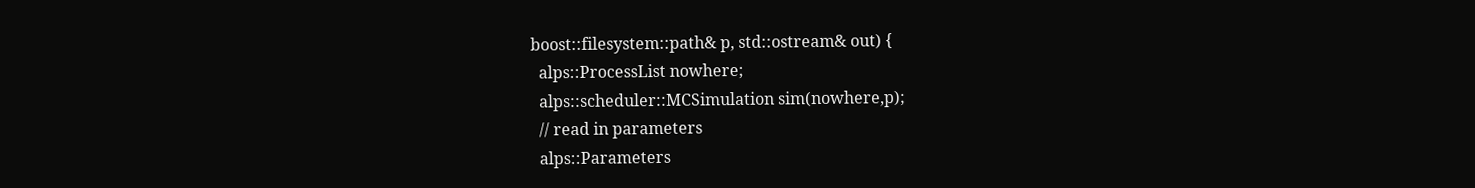boost::filesystem::path& p, std::ostream& out) {
  alps::ProcessList nowhere;
  alps::scheduler::MCSimulation sim(nowhere,p);
  // read in parameters
  alps::Parameters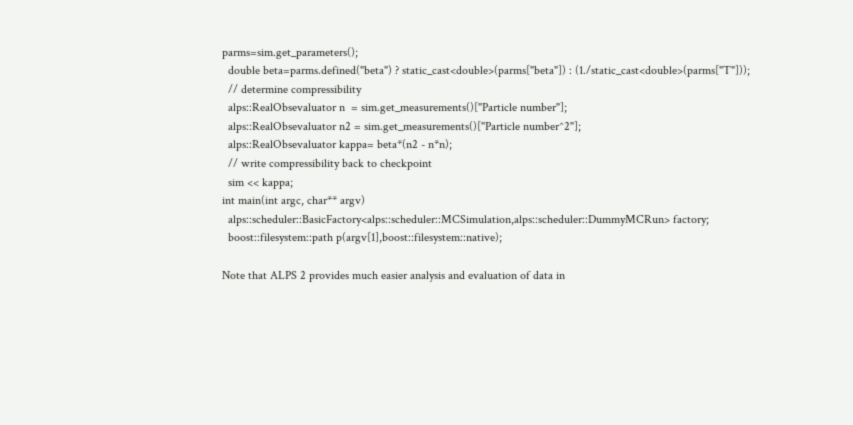parms=sim.get_parameters();
  double beta=parms.defined("beta") ? static_cast<double>(parms["beta"]) : (1./static_cast<double>(parms["T"]));
  // determine compressibility
  alps::RealObsevaluator n  = sim.get_measurements()["Particle number"];
  alps::RealObsevaluator n2 = sim.get_measurements()["Particle number^2"];
  alps::RealObsevaluator kappa= beta*(n2 - n*n);
  // write compressibility back to checkpoint
  sim << kappa;
int main(int argc, char** argv)
  alps::scheduler::BasicFactory<alps::scheduler::MCSimulation,alps::scheduler::DummyMCRun> factory;
  boost::filesystem::path p(argv[1],boost::filesystem::native);

Note that ALPS 2 provides much easier analysis and evaluation of data in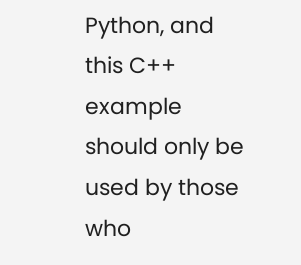Python, and this C++ example should only be used by those who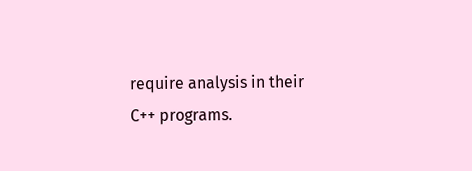require analysis in their C++ programs.